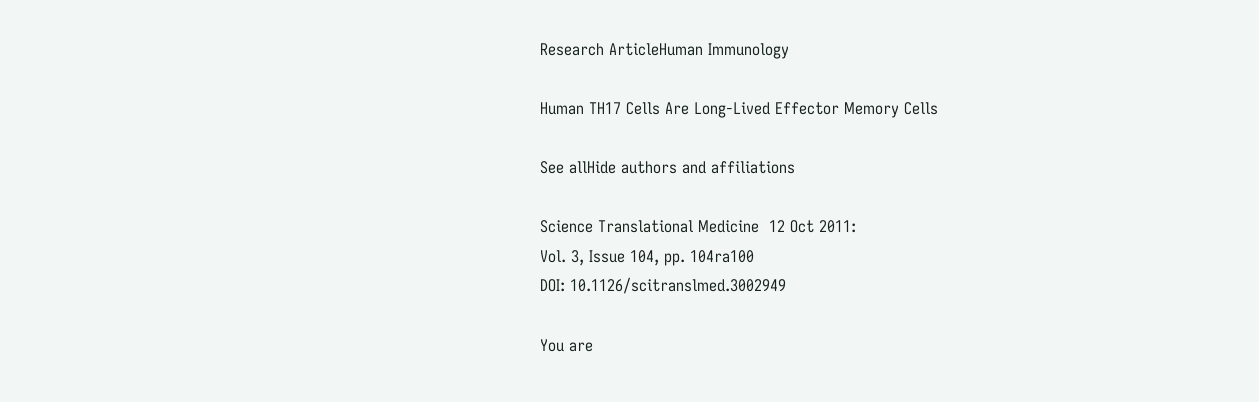Research ArticleHuman Immunology

Human TH17 Cells Are Long-Lived Effector Memory Cells

See allHide authors and affiliations

Science Translational Medicine  12 Oct 2011:
Vol. 3, Issue 104, pp. 104ra100
DOI: 10.1126/scitranslmed.3002949

You are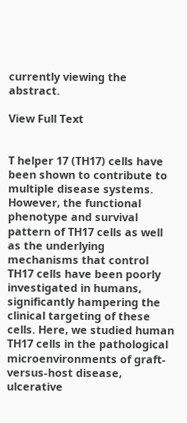currently viewing the abstract.

View Full Text


T helper 17 (TH17) cells have been shown to contribute to multiple disease systems. However, the functional phenotype and survival pattern of TH17 cells as well as the underlying mechanisms that control TH17 cells have been poorly investigated in humans, significantly hampering the clinical targeting of these cells. Here, we studied human TH17 cells in the pathological microenvironments of graft-versus-host disease, ulcerative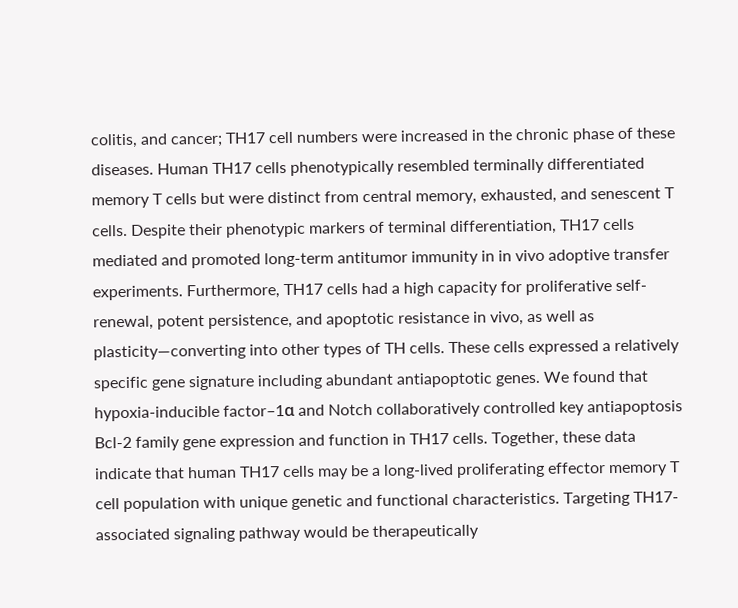colitis, and cancer; TH17 cell numbers were increased in the chronic phase of these diseases. Human TH17 cells phenotypically resembled terminally differentiated memory T cells but were distinct from central memory, exhausted, and senescent T cells. Despite their phenotypic markers of terminal differentiation, TH17 cells mediated and promoted long-term antitumor immunity in in vivo adoptive transfer experiments. Furthermore, TH17 cells had a high capacity for proliferative self-renewal, potent persistence, and apoptotic resistance in vivo, as well as plasticity—converting into other types of TH cells. These cells expressed a relatively specific gene signature including abundant antiapoptotic genes. We found that hypoxia-inducible factor–1α and Notch collaboratively controlled key antiapoptosis Bcl-2 family gene expression and function in TH17 cells. Together, these data indicate that human TH17 cells may be a long-lived proliferating effector memory T cell population with unique genetic and functional characteristics. Targeting TH17-associated signaling pathway would be therapeutically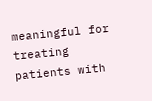meaningful for treating patients with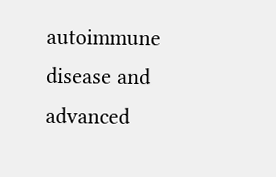autoimmune disease and advanced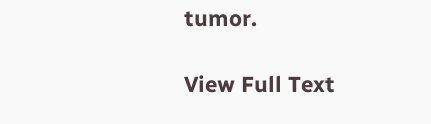tumor.

View Full Text